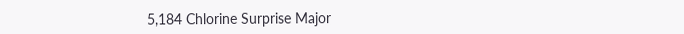5,184 Chlorine Surprise Major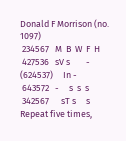Donald F Morrison (no. 1097)
 234567   M  B  W  F  H
 427536   sV s        -
(624537)     In -
 643572   -     s  s  s
 342567      sT s     s
Repeat five times,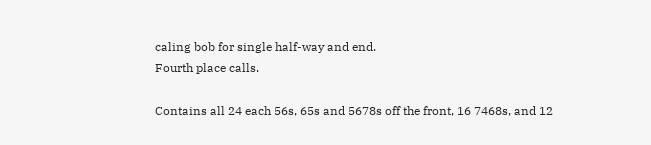caling bob for single half-way and end.
Fourth place calls.

Contains all 24 each 56s, 65s and 5678s off the front, 16 7468s, and 12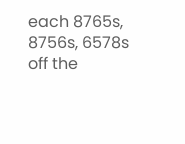each 8765s, 8756s, 6578s off the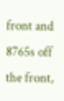front and 8765s off the front,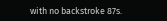with no backstroke 87s.